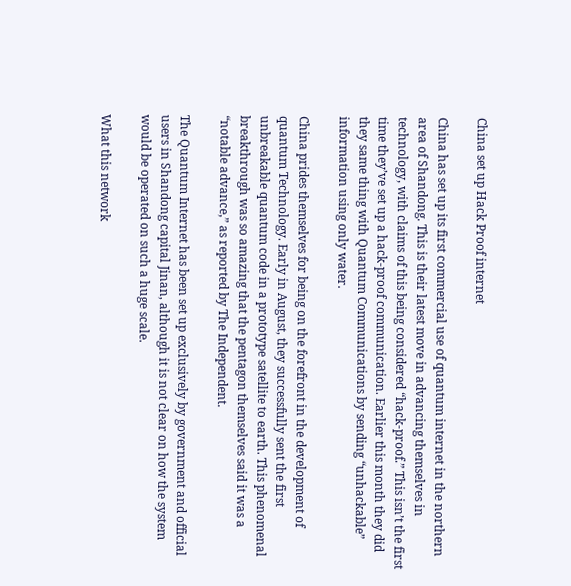China set up Hack Proof internet

China has set up its first commercial use of quantum internet in the northern area of Shandong. This is their latest move in advancing themselves in technology, with claims of this being considered “hack-proof.” This isn’t the first time they’ve set up a hack-proof communication. Earlier this month they did they same thing with Quantum Communications by sending “unhackable” information using only water.

China prides themselves for being on the forefront in the development of quantum Technology. Early in August, they successfully sent the first unbreakable quantum code in a prototype satellite to earth. This phenomenal breakthrough was so amazing that the pentagon themselves said it was a “notable advance,” as reported by The Independent.

The Quantum Internet has been set up exclusively by government and official users in Shandong capital Jinan, although it is not clear on how the system would be operated on such a huge scale.

What this network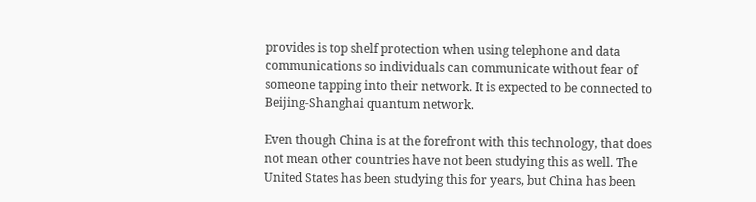provides is top shelf protection when using telephone and data communications so individuals can communicate without fear of someone tapping into their network. It is expected to be connected to Beijing-Shanghai quantum network.

Even though China is at the forefront with this technology, that does not mean other countries have not been studying this as well. The United States has been studying this for years, but China has been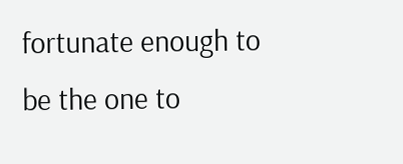fortunate enough to be the one to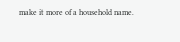make it more of a household name.